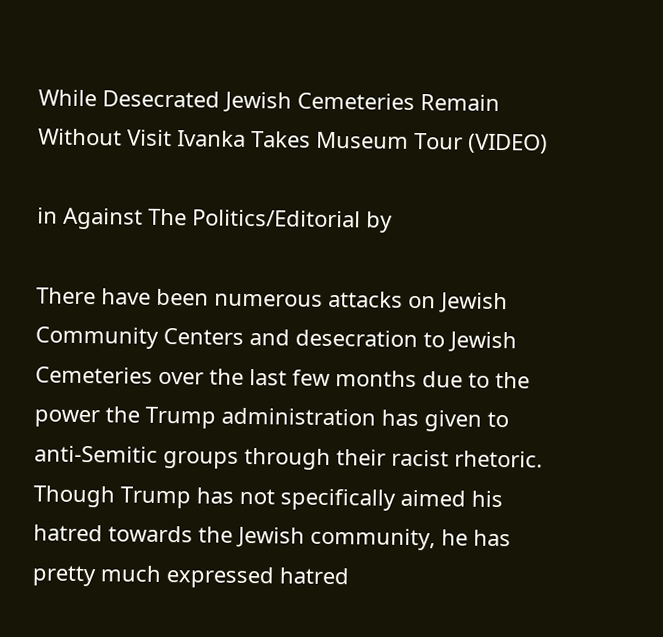While Desecrated Jewish Cemeteries Remain Without Visit Ivanka Takes Museum Tour (VIDEO)

in Against The Politics/Editorial by

There have been numerous attacks on Jewish Community Centers and desecration to Jewish Cemeteries over the last few months due to the power the Trump administration has given to anti-Semitic groups through their racist rhetoric. Though Trump has not specifically aimed his hatred towards the Jewish community, he has pretty much expressed hatred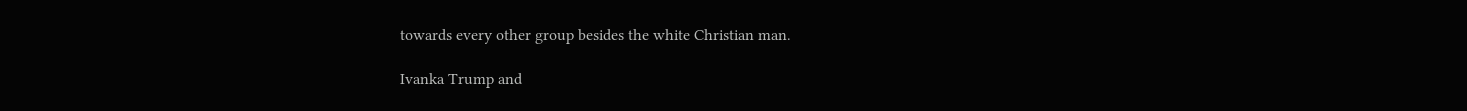towards every other group besides the white Christian man.

Ivanka Trump and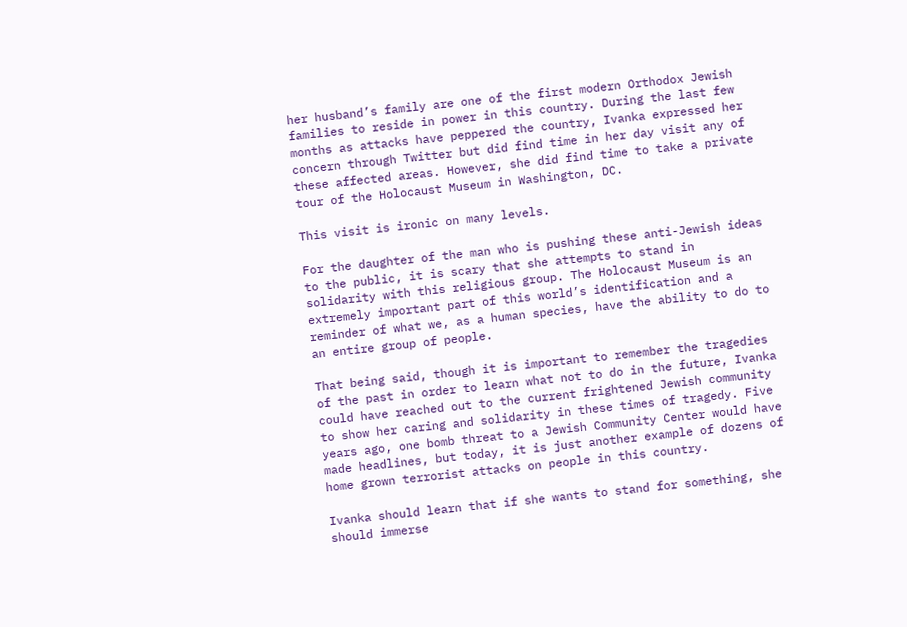her husband’s family are one of the first modern Orthodox Jewish families to reside in power in this country. During the last few months as attacks have peppered the country, Ivanka expressed her concern through Twitter but did find time in her day visit any of these affected areas. However, she did find time to take a private tour of the Holocaust Museum in Washington, DC.

This visit is ironic on many levels.

For the daughter of the man who is pushing these anti-Jewish ideas to the public, it is scary that she attempts to stand in solidarity with this religious group. The Holocaust Museum is an extremely important part of this world’s identification and a reminder of what we, as a human species, have the ability to do to an entire group of people.

That being said, though it is important to remember the tragedies of the past in order to learn what not to do in the future, Ivanka could have reached out to the current frightened Jewish community to show her caring and solidarity in these times of tragedy. Five years ago, one bomb threat to a Jewish Community Center would have made headlines, but today, it is just another example of dozens of home grown terrorist attacks on people in this country.

Ivanka should learn that if she wants to stand for something, she should immerse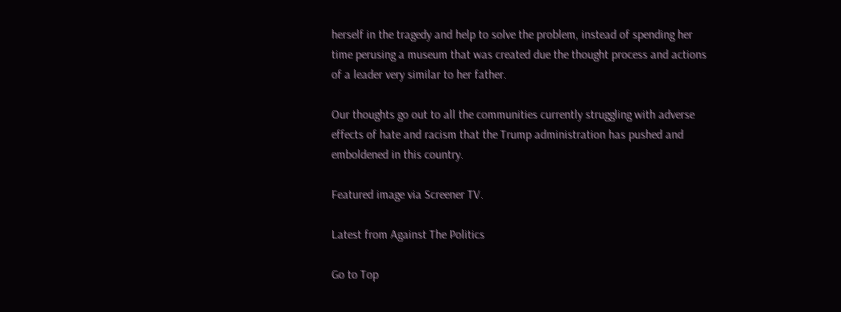herself in the tragedy and help to solve the problem, instead of spending her time perusing a museum that was created due the thought process and actions of a leader very similar to her father.

Our thoughts go out to all the communities currently struggling with adverse effects of hate and racism that the Trump administration has pushed and emboldened in this country.

Featured image via Screener TV.

Latest from Against The Politics

Go to Top